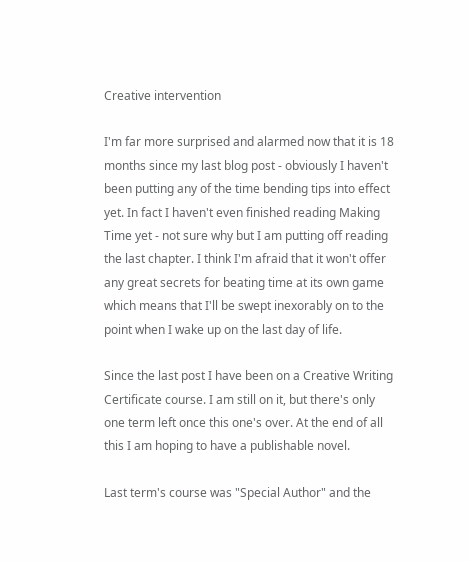Creative intervention

I'm far more surprised and alarmed now that it is 18 months since my last blog post - obviously I haven't been putting any of the time bending tips into effect yet. In fact I haven't even finished reading Making Time yet - not sure why but I am putting off reading the last chapter. I think I'm afraid that it won't offer any great secrets for beating time at its own game which means that I'll be swept inexorably on to the point when I wake up on the last day of life.

Since the last post I have been on a Creative Writing Certificate course. I am still on it, but there's only one term left once this one's over. At the end of all this I am hoping to have a publishable novel.

Last term's course was "Special Author" and the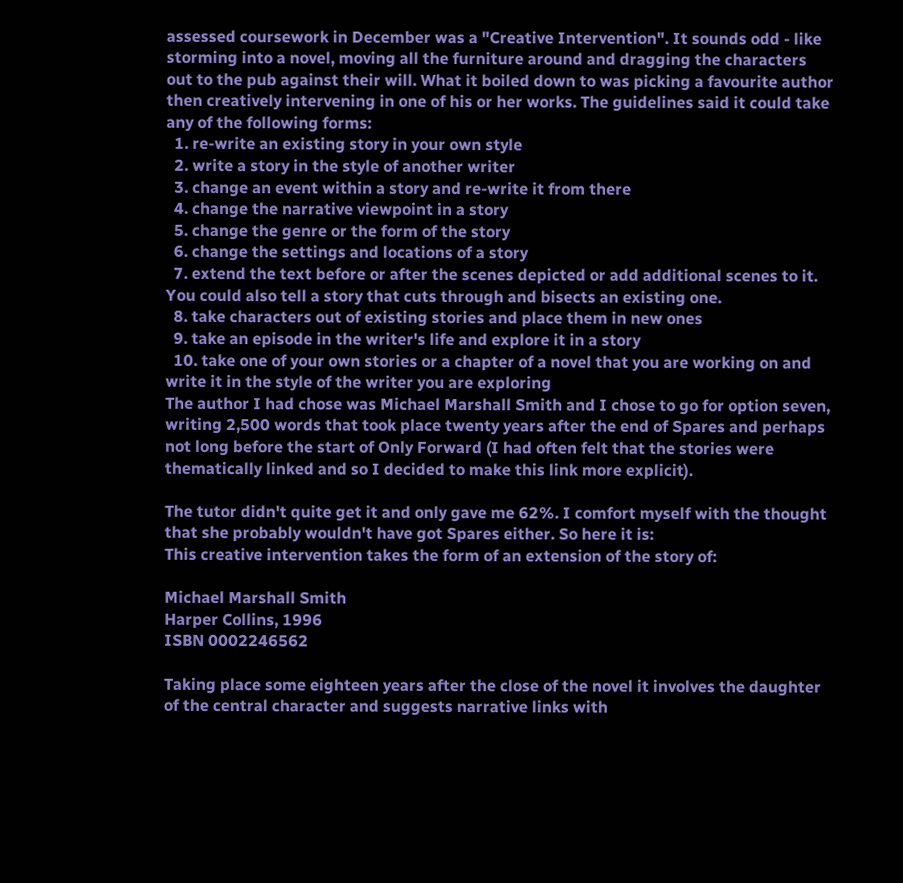assessed coursework in December was a "Creative Intervention". It sounds odd - like storming into a novel, moving all the furniture around and dragging the characters out to the pub against their will. What it boiled down to was picking a favourite author then creatively intervening in one of his or her works. The guidelines said it could take any of the following forms:
  1. re-write an existing story in your own style
  2. write a story in the style of another writer
  3. change an event within a story and re-write it from there
  4. change the narrative viewpoint in a story
  5. change the genre or the form of the story
  6. change the settings and locations of a story
  7. extend the text before or after the scenes depicted or add additional scenes to it. You could also tell a story that cuts through and bisects an existing one.
  8. take characters out of existing stories and place them in new ones
  9. take an episode in the writer's life and explore it in a story
  10. take one of your own stories or a chapter of a novel that you are working on and write it in the style of the writer you are exploring
The author I had chose was Michael Marshall Smith and I chose to go for option seven, writing 2,500 words that took place twenty years after the end of Spares and perhaps not long before the start of Only Forward (I had often felt that the stories were thematically linked and so I decided to make this link more explicit).

The tutor didn't quite get it and only gave me 62%. I comfort myself with the thought that she probably wouldn't have got Spares either. So here it is:
This creative intervention takes the form of an extension of the story of:

Michael Marshall Smith
Harper Collins, 1996
ISBN 0002246562

Taking place some eighteen years after the close of the novel it involves the daughter of the central character and suggests narrative links with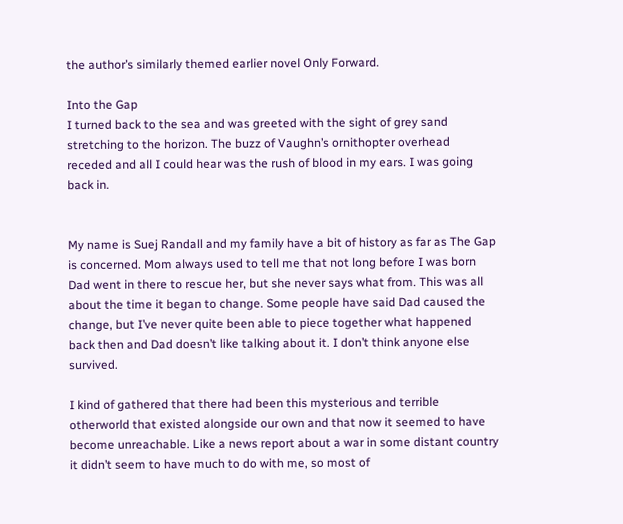the author’s similarly themed earlier novel Only Forward.

Into the Gap
I turned back to the sea and was greeted with the sight of grey sand stretching to the horizon. The buzz of Vaughn’s ornithopter overhead receded and all I could hear was the rush of blood in my ears. I was going back in.


My name is Suej Randall and my family have a bit of history as far as The Gap is concerned. Mom always used to tell me that not long before I was born Dad went in there to rescue her, but she never says what from. This was all about the time it began to change. Some people have said Dad caused the change, but I’ve never quite been able to piece together what happened back then and Dad doesn’t like talking about it. I don’t think anyone else survived.

I kind of gathered that there had been this mysterious and terrible otherworld that existed alongside our own and that now it seemed to have become unreachable. Like a news report about a war in some distant country it didn’t seem to have much to do with me, so most of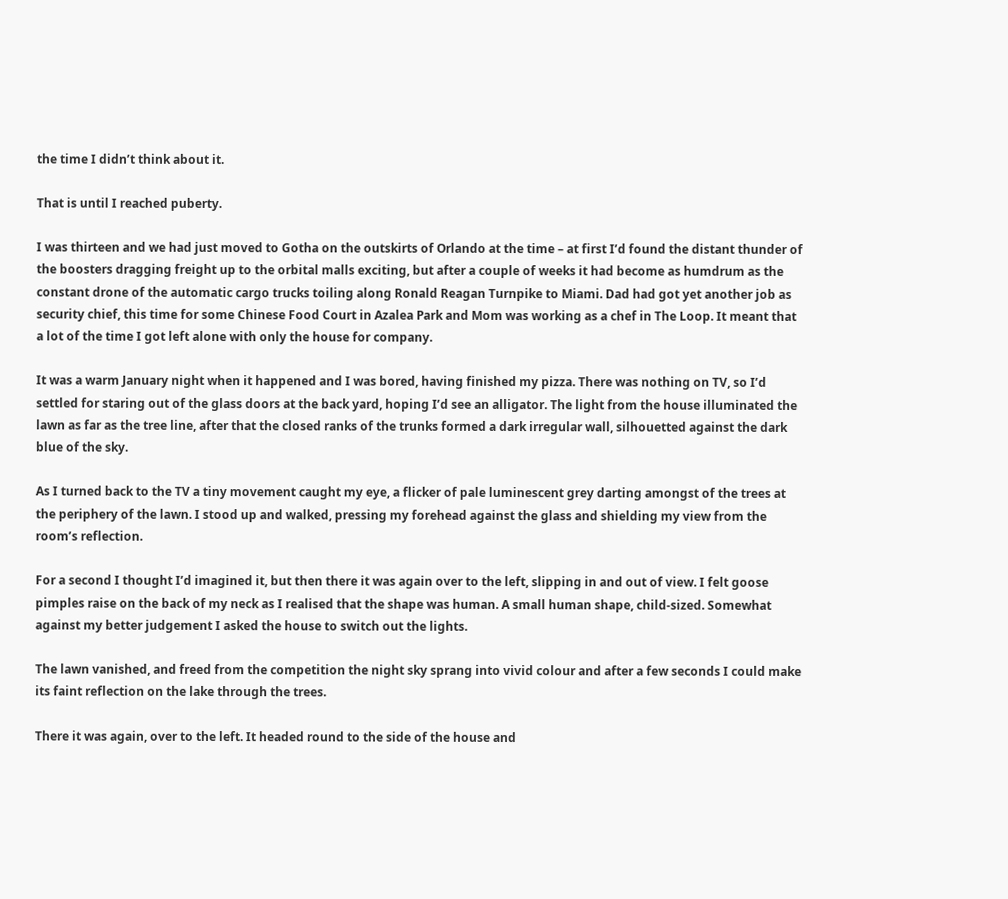the time I didn’t think about it.

That is until I reached puberty.

I was thirteen and we had just moved to Gotha on the outskirts of Orlando at the time – at first I’d found the distant thunder of the boosters dragging freight up to the orbital malls exciting, but after a couple of weeks it had become as humdrum as the constant drone of the automatic cargo trucks toiling along Ronald Reagan Turnpike to Miami. Dad had got yet another job as security chief, this time for some Chinese Food Court in Azalea Park and Mom was working as a chef in The Loop. It meant that a lot of the time I got left alone with only the house for company.

It was a warm January night when it happened and I was bored, having finished my pizza. There was nothing on TV, so I’d settled for staring out of the glass doors at the back yard, hoping I’d see an alligator. The light from the house illuminated the lawn as far as the tree line, after that the closed ranks of the trunks formed a dark irregular wall, silhouetted against the dark blue of the sky.

As I turned back to the TV a tiny movement caught my eye, a flicker of pale luminescent grey darting amongst of the trees at the periphery of the lawn. I stood up and walked, pressing my forehead against the glass and shielding my view from the room’s reflection.

For a second I thought I’d imagined it, but then there it was again over to the left, slipping in and out of view. I felt goose pimples raise on the back of my neck as I realised that the shape was human. A small human shape, child-sized. Somewhat against my better judgement I asked the house to switch out the lights.

The lawn vanished, and freed from the competition the night sky sprang into vivid colour and after a few seconds I could make its faint reflection on the lake through the trees.

There it was again, over to the left. It headed round to the side of the house and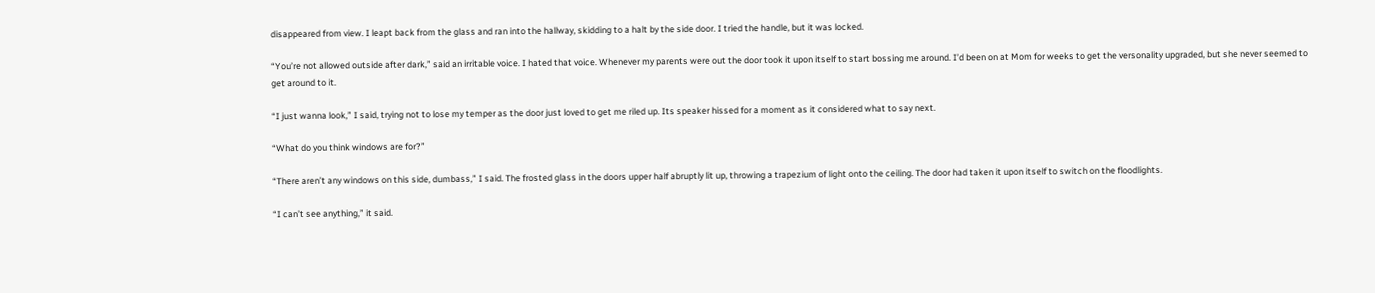disappeared from view. I leapt back from the glass and ran into the hallway, skidding to a halt by the side door. I tried the handle, but it was locked.

“You’re not allowed outside after dark,” said an irritable voice. I hated that voice. Whenever my parents were out the door took it upon itself to start bossing me around. I’d been on at Mom for weeks to get the versonality upgraded, but she never seemed to get around to it.

“I just wanna look,” I said, trying not to lose my temper as the door just loved to get me riled up. Its speaker hissed for a moment as it considered what to say next.

“What do you think windows are for?”

“There aren’t any windows on this side, dumbass,” I said. The frosted glass in the doors upper half abruptly lit up, throwing a trapezium of light onto the ceiling. The door had taken it upon itself to switch on the floodlights.

“I can’t see anything,” it said.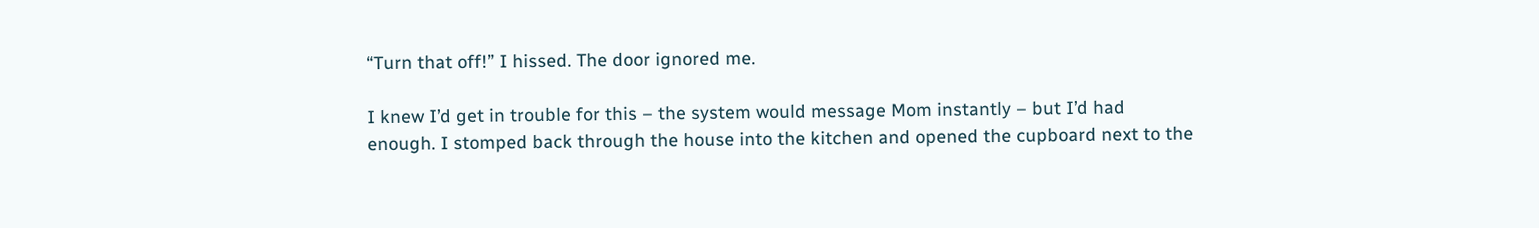“Turn that off!” I hissed. The door ignored me.

I knew I’d get in trouble for this – the system would message Mom instantly – but I’d had enough. I stomped back through the house into the kitchen and opened the cupboard next to the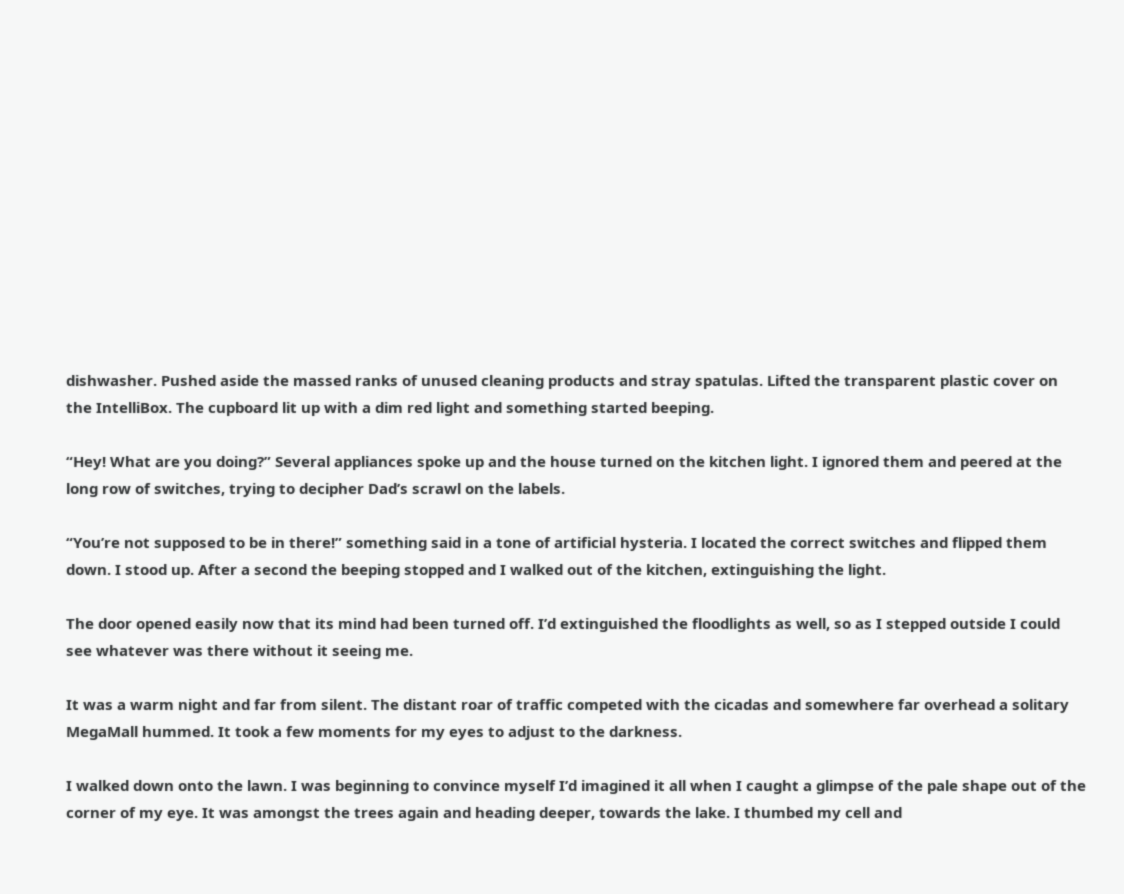dishwasher. Pushed aside the massed ranks of unused cleaning products and stray spatulas. Lifted the transparent plastic cover on the IntelliBox. The cupboard lit up with a dim red light and something started beeping.

“Hey! What are you doing?” Several appliances spoke up and the house turned on the kitchen light. I ignored them and peered at the long row of switches, trying to decipher Dad’s scrawl on the labels.

“You’re not supposed to be in there!” something said in a tone of artificial hysteria. I located the correct switches and flipped them down. I stood up. After a second the beeping stopped and I walked out of the kitchen, extinguishing the light.

The door opened easily now that its mind had been turned off. I’d extinguished the floodlights as well, so as I stepped outside I could see whatever was there without it seeing me.

It was a warm night and far from silent. The distant roar of traffic competed with the cicadas and somewhere far overhead a solitary MegaMall hummed. It took a few moments for my eyes to adjust to the darkness.

I walked down onto the lawn. I was beginning to convince myself I’d imagined it all when I caught a glimpse of the pale shape out of the corner of my eye. It was amongst the trees again and heading deeper, towards the lake. I thumbed my cell and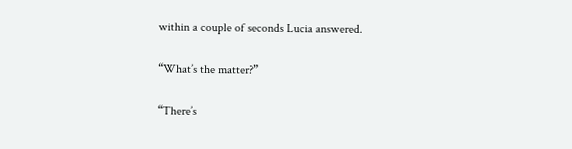within a couple of seconds Lucia answered.

“What’s the matter?”

“There’s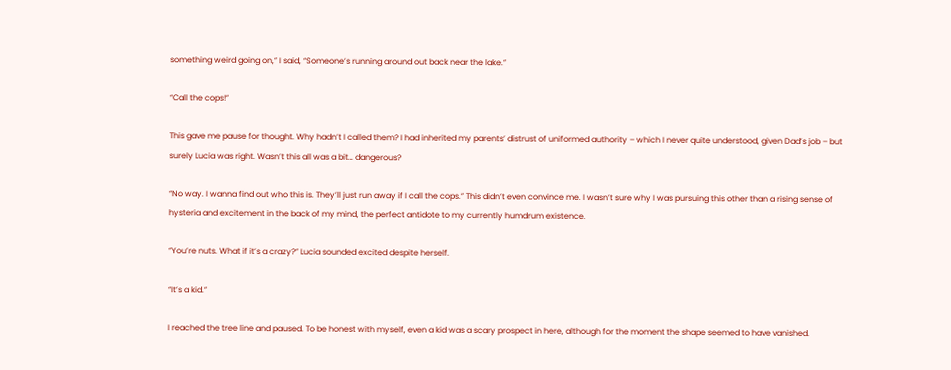something weird going on,” I said, “Someone’s running around out back near the lake.”

“Call the cops!”

This gave me pause for thought. Why hadn’t I called them? I had inherited my parents’ distrust of uniformed authority – which I never quite understood, given Dad’s job – but surely Lucia was right. Wasn’t this all was a bit… dangerous?

“No way. I wanna find out who this is. They’ll just run away if I call the cops.” This didn’t even convince me. I wasn’t sure why I was pursuing this other than a rising sense of hysteria and excitement in the back of my mind, the perfect antidote to my currently humdrum existence.

“You’re nuts. What if it’s a crazy?” Lucia sounded excited despite herself.

“It’s a kid.”

I reached the tree line and paused. To be honest with myself, even a kid was a scary prospect in here, although for the moment the shape seemed to have vanished.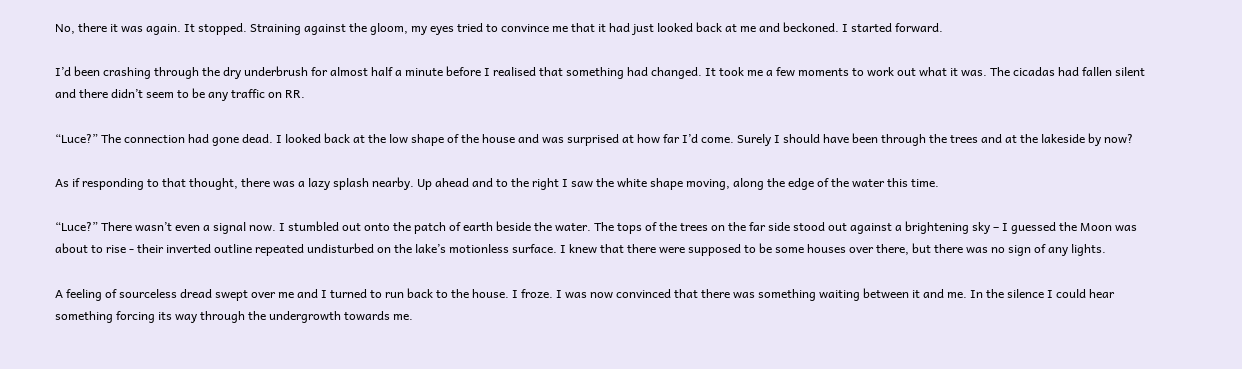No, there it was again. It stopped. Straining against the gloom, my eyes tried to convince me that it had just looked back at me and beckoned. I started forward.

I’d been crashing through the dry underbrush for almost half a minute before I realised that something had changed. It took me a few moments to work out what it was. The cicadas had fallen silent and there didn’t seem to be any traffic on RR.

“Luce?” The connection had gone dead. I looked back at the low shape of the house and was surprised at how far I’d come. Surely I should have been through the trees and at the lakeside by now?

As if responding to that thought, there was a lazy splash nearby. Up ahead and to the right I saw the white shape moving, along the edge of the water this time.

“Luce?” There wasn’t even a signal now. I stumbled out onto the patch of earth beside the water. The tops of the trees on the far side stood out against a brightening sky – I guessed the Moon was about to rise - their inverted outline repeated undisturbed on the lake’s motionless surface. I knew that there were supposed to be some houses over there, but there was no sign of any lights.

A feeling of sourceless dread swept over me and I turned to run back to the house. I froze. I was now convinced that there was something waiting between it and me. In the silence I could hear something forcing its way through the undergrowth towards me.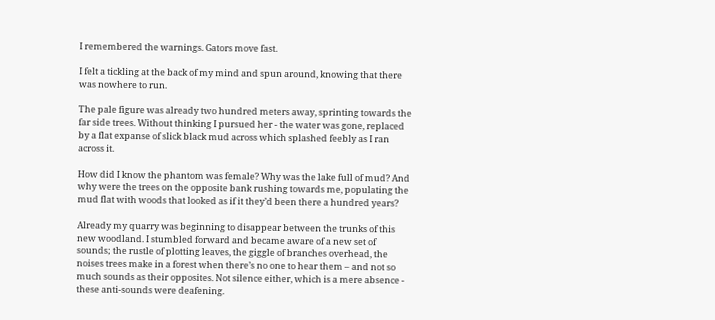I remembered the warnings. Gators move fast.

I felt a tickling at the back of my mind and spun around, knowing that there was nowhere to run.

The pale figure was already two hundred meters away, sprinting towards the far side trees. Without thinking I pursued her - the water was gone, replaced by a flat expanse of slick black mud across which splashed feebly as I ran across it.

How did I know the phantom was female? Why was the lake full of mud? And why were the trees on the opposite bank rushing towards me, populating the mud flat with woods that looked as if it they’d been there a hundred years?

Already my quarry was beginning to disappear between the trunks of this new woodland. I stumbled forward and became aware of a new set of sounds; the rustle of plotting leaves, the giggle of branches overhead, the noises trees make in a forest when there’s no one to hear them – and not so much sounds as their opposites. Not silence either, which is a mere absence - these anti-sounds were deafening.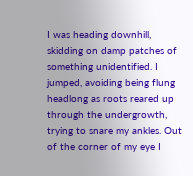I was heading downhill, skidding on damp patches of something unidentified. I jumped, avoiding being flung headlong as roots reared up through the undergrowth, trying to snare my ankles. Out of the corner of my eye I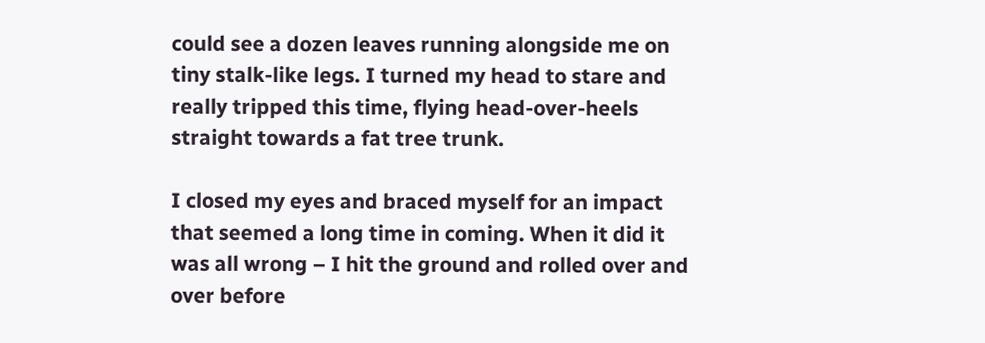could see a dozen leaves running alongside me on tiny stalk-like legs. I turned my head to stare and really tripped this time, flying head-over-heels straight towards a fat tree trunk.

I closed my eyes and braced myself for an impact that seemed a long time in coming. When it did it was all wrong – I hit the ground and rolled over and over before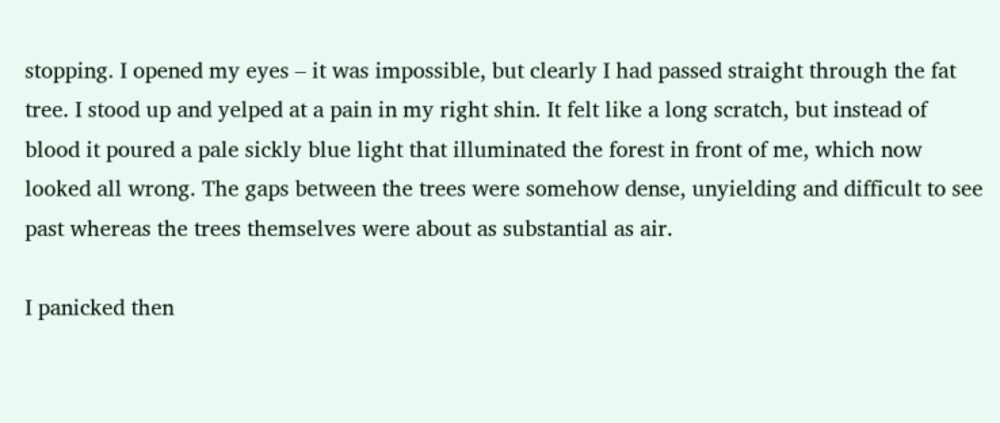stopping. I opened my eyes – it was impossible, but clearly I had passed straight through the fat tree. I stood up and yelped at a pain in my right shin. It felt like a long scratch, but instead of blood it poured a pale sickly blue light that illuminated the forest in front of me, which now looked all wrong. The gaps between the trees were somehow dense, unyielding and difficult to see past whereas the trees themselves were about as substantial as air.

I panicked then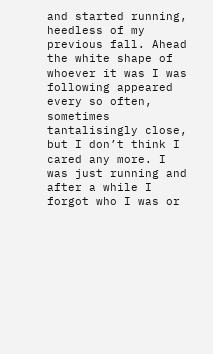and started running, heedless of my previous fall. Ahead the white shape of whoever it was I was following appeared every so often, sometimes tantalisingly close, but I don’t think I cared any more. I was just running and after a while I forgot who I was or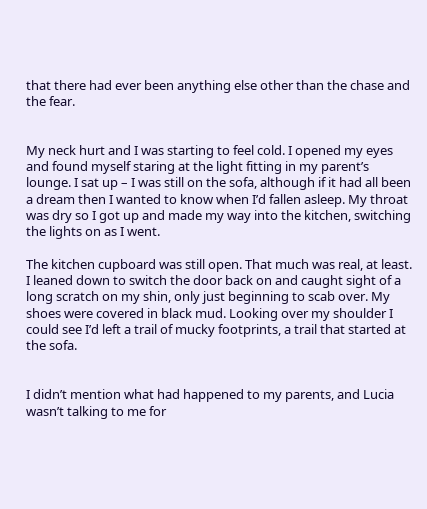that there had ever been anything else other than the chase and the fear.


My neck hurt and I was starting to feel cold. I opened my eyes and found myself staring at the light fitting in my parent’s lounge. I sat up – I was still on the sofa, although if it had all been a dream then I wanted to know when I’d fallen asleep. My throat was dry so I got up and made my way into the kitchen, switching the lights on as I went.

The kitchen cupboard was still open. That much was real, at least. I leaned down to switch the door back on and caught sight of a long scratch on my shin, only just beginning to scab over. My shoes were covered in black mud. Looking over my shoulder I could see I’d left a trail of mucky footprints, a trail that started at the sofa.


I didn’t mention what had happened to my parents, and Lucia wasn’t talking to me for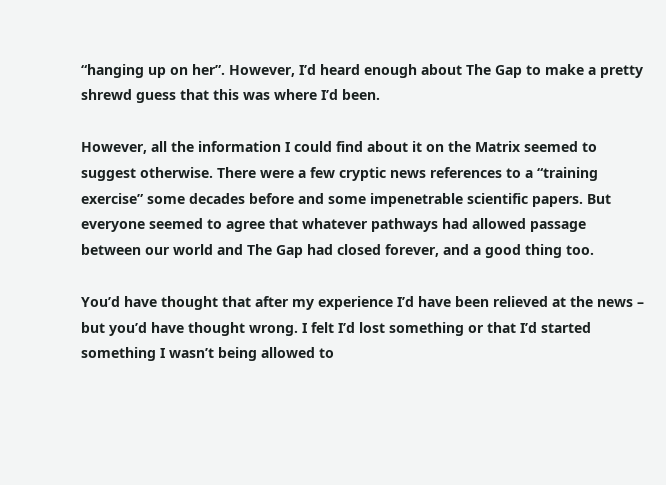“hanging up on her”. However, I’d heard enough about The Gap to make a pretty shrewd guess that this was where I’d been.

However, all the information I could find about it on the Matrix seemed to suggest otherwise. There were a few cryptic news references to a “training exercise” some decades before and some impenetrable scientific papers. But everyone seemed to agree that whatever pathways had allowed passage between our world and The Gap had closed forever, and a good thing too.

You’d have thought that after my experience I’d have been relieved at the news – but you’d have thought wrong. I felt I’d lost something or that I’d started something I wasn’t being allowed to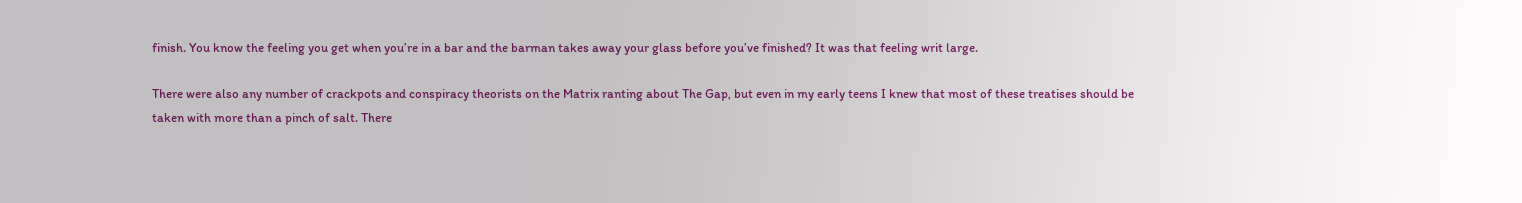finish. You know the feeling you get when you’re in a bar and the barman takes away your glass before you’ve finished? It was that feeling writ large.

There were also any number of crackpots and conspiracy theorists on the Matrix ranting about The Gap, but even in my early teens I knew that most of these treatises should be taken with more than a pinch of salt. There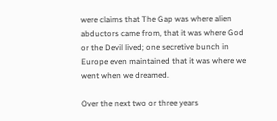were claims that The Gap was where alien abductors came from, that it was where God or the Devil lived; one secretive bunch in Europe even maintained that it was where we went when we dreamed.

Over the next two or three years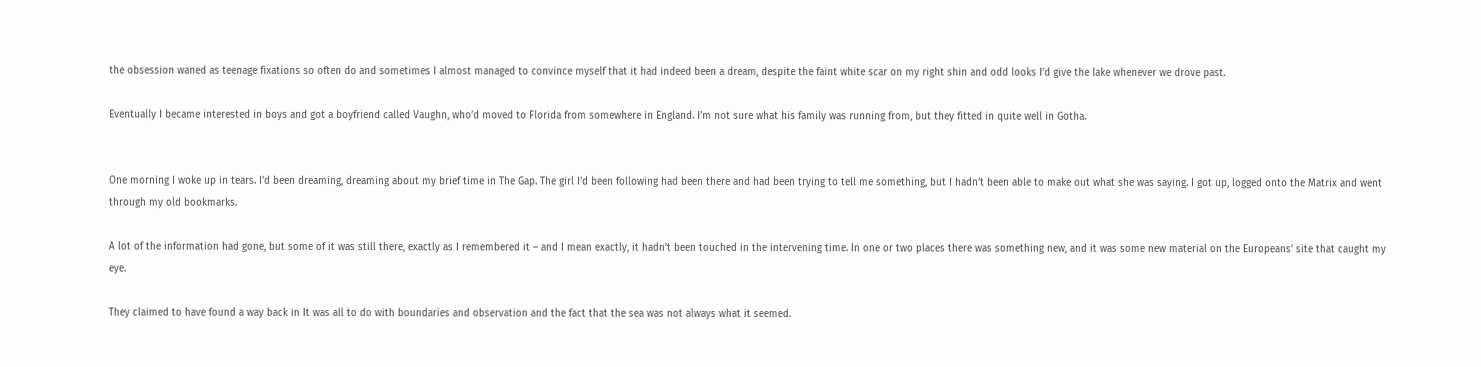the obsession waned as teenage fixations so often do and sometimes I almost managed to convince myself that it had indeed been a dream, despite the faint white scar on my right shin and odd looks I’d give the lake whenever we drove past.

Eventually I became interested in boys and got a boyfriend called Vaughn, who’d moved to Florida from somewhere in England. I’m not sure what his family was running from, but they fitted in quite well in Gotha.


One morning I woke up in tears. I’d been dreaming, dreaming about my brief time in The Gap. The girl I’d been following had been there and had been trying to tell me something, but I hadn’t been able to make out what she was saying. I got up, logged onto the Matrix and went through my old bookmarks.

A lot of the information had gone, but some of it was still there, exactly as I remembered it – and I mean exactly, it hadn’t been touched in the intervening time. In one or two places there was something new, and it was some new material on the Europeans’ site that caught my eye.

They claimed to have found a way back in It was all to do with boundaries and observation and the fact that the sea was not always what it seemed.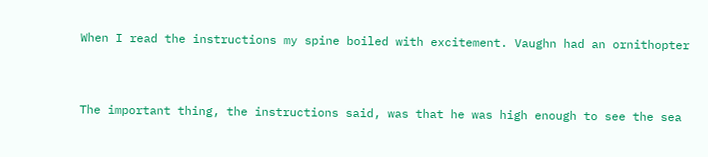When I read the instructions my spine boiled with excitement. Vaughn had an ornithopter


The important thing, the instructions said, was that he was high enough to see the sea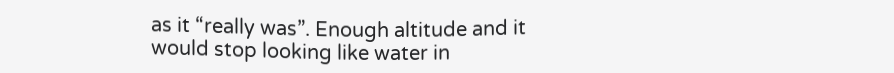as it “really was”. Enough altitude and it would stop looking like water in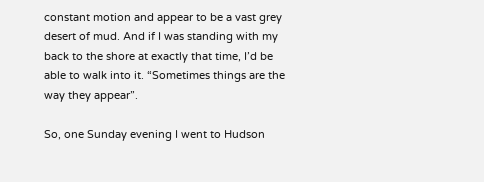constant motion and appear to be a vast grey desert of mud. And if I was standing with my back to the shore at exactly that time, I’d be able to walk into it. “Sometimes things are the way they appear”.

So, one Sunday evening I went to Hudson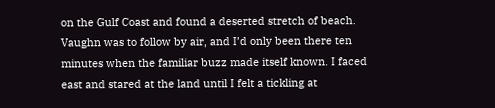on the Gulf Coast and found a deserted stretch of beach. Vaughn was to follow by air, and I’d only been there ten minutes when the familiar buzz made itself known. I faced east and stared at the land until I felt a tickling at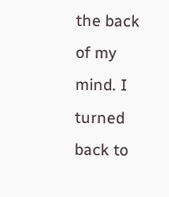the back of my mind. I turned back to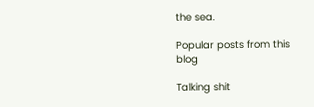the sea.

Popular posts from this blog

Talking shit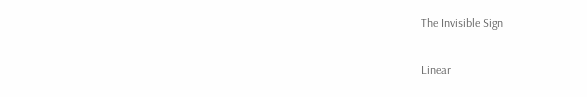The Invisible Sign

Linear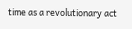time as a revolutionary act